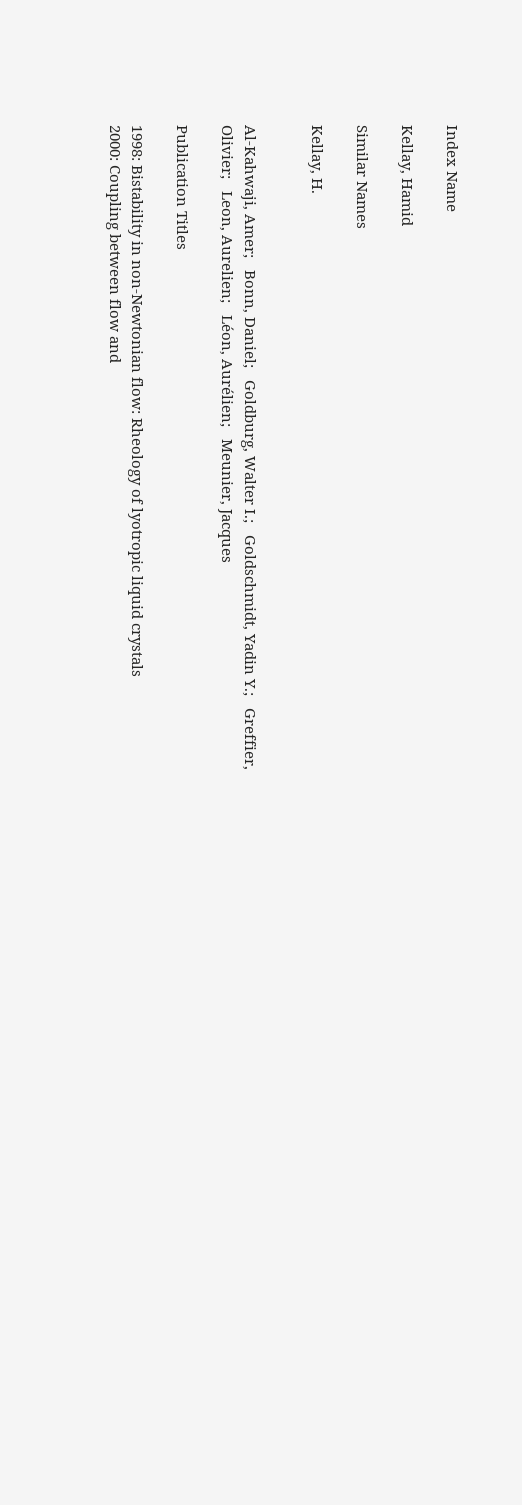Index Name

Kellay, Hamid

Similar Names

Kellay, H.


Al-Kahwaji, Amer;   Bonn, Daniel;   Goldburg, Walter I.;   Goldschmidt, Yadin Y.;   Greffier, Olivier;   Leon, Aurelien;   Léon, Aurélien;   Meunier, Jacques

Publication Titles

1998: Bistability in non-Newtonian flow: Rheology of lyotropic liquid crystals
2000: Coupling between flow and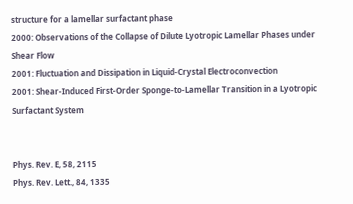structure for a lamellar surfactant phase
2000: Observations of the Collapse of Dilute Lyotropic Lamellar Phases under Shear Flow
2001: Fluctuation and Dissipation in Liquid-Crystal Electroconvection
2001: Shear-Induced First-Order Sponge-to-Lamellar Transition in a Lyotropic Surfactant System


Phys. Rev. E, 58, 2115
Phys. Rev. Lett., 84, 1335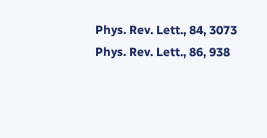Phys. Rev. Lett., 84, 3073
Phys. Rev. Lett., 86, 938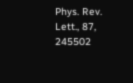Phys. Rev. Lett., 87, 245502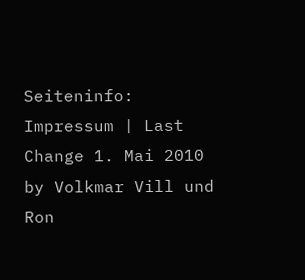Seiteninfo: Impressum | Last Change 1. Mai 2010 by Volkmar Vill und Ron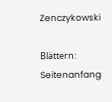Zenczykowski

Blättern: Seitenanfang